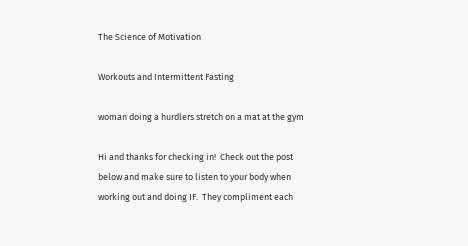The Science of Motivation

Workouts and Intermittent Fasting

woman doing a hurdlers stretch on a mat at the gym

Hi and thanks for checking in!  Check out the post below and make sure to listen to your body when working out and doing IF.  They compliment each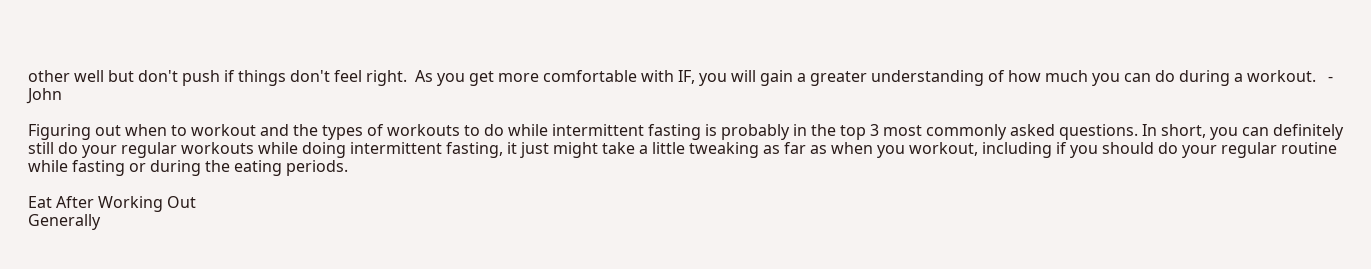other well but don't push if things don't feel right.  As you get more comfortable with IF, you will gain a greater understanding of how much you can do during a workout.   - John

Figuring out when to workout and the types of workouts to do while intermittent fasting is probably in the top 3 most commonly asked questions. In short, you can definitely still do your regular workouts while doing intermittent fasting, it just might take a little tweaking as far as when you workout, including if you should do your regular routine while fasting or during the eating periods.

Eat After Working Out
Generally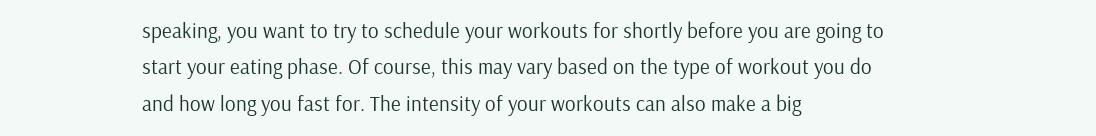speaking, you want to try to schedule your workouts for shortly before you are going to start your eating phase. Of course, this may vary based on the type of workout you do and how long you fast for. The intensity of your workouts can also make a big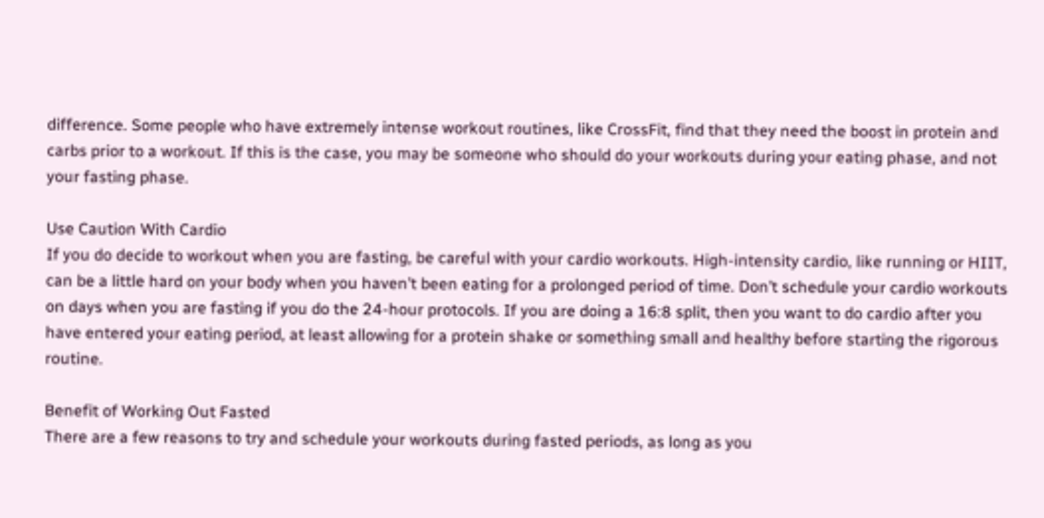difference. Some people who have extremely intense workout routines, like CrossFit, find that they need the boost in protein and carbs prior to a workout. If this is the case, you may be someone who should do your workouts during your eating phase, and not your fasting phase.

Use Caution With Cardio
If you do decide to workout when you are fasting, be careful with your cardio workouts. High-intensity cardio, like running or HIIT, can be a little hard on your body when you haven’t been eating for a prolonged period of time. Don’t schedule your cardio workouts on days when you are fasting if you do the 24-hour protocols. If you are doing a 16:8 split, then you want to do cardio after you have entered your eating period, at least allowing for a protein shake or something small and healthy before starting the rigorous routine.

Benefit of Working Out Fasted
There are a few reasons to try and schedule your workouts during fasted periods, as long as you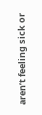aren’t feeling sick or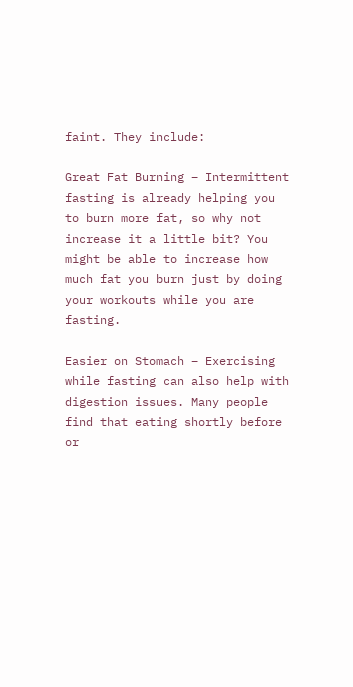faint. They include:

Great Fat Burning – Intermittent fasting is already helping you to burn more fat, so why not increase it a little bit? You might be able to increase how much fat you burn just by doing your workouts while you are fasting.

Easier on Stomach – Exercising while fasting can also help with digestion issues. Many people find that eating shortly before or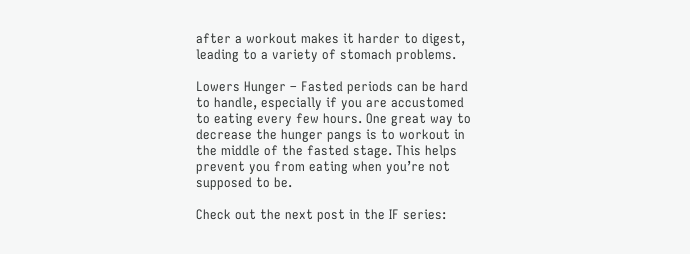after a workout makes it harder to digest, leading to a variety of stomach problems.

Lowers Hunger – Fasted periods can be hard to handle, especially if you are accustomed to eating every few hours. One great way to decrease the hunger pangs is to workout in the middle of the fasted stage. This helps prevent you from eating when you’re not supposed to be.

Check out the next post in the IF series: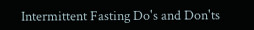Intermittent Fasting Do's and Don'ts